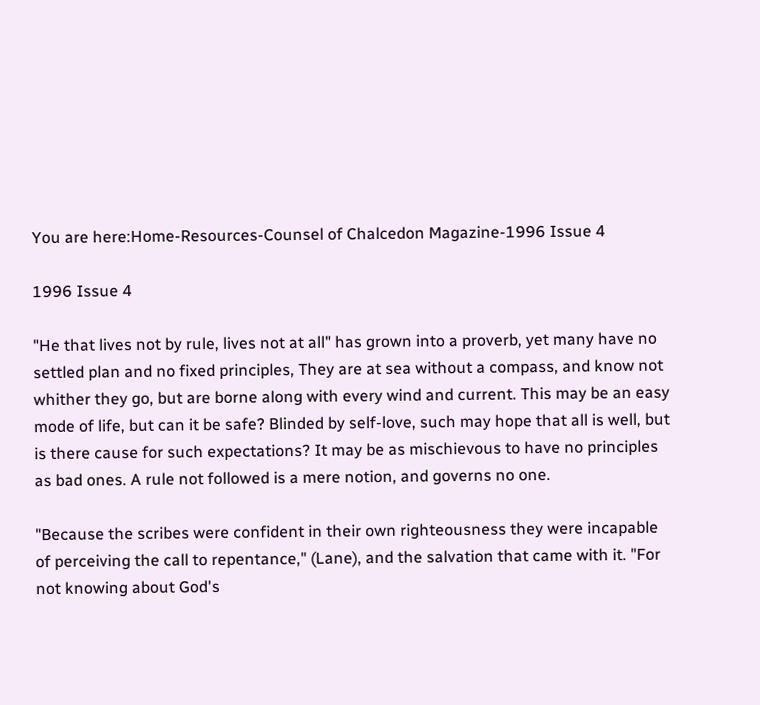You are here:Home-Resources-Counsel of Chalcedon Magazine-1996 Issue 4

1996 Issue 4

"He that lives not by rule, lives not at all" has grown into a proverb, yet many have no settled plan and no fixed principles, They are at sea without a compass, and know not whither they go, but are borne along with every wind and current. This may be an easy mode of life, but can it be safe? Blinded by self-love, such may hope that all is well, but is there cause for such expectations? It may be as mischievous to have no principles as bad ones. A rule not followed is a mere notion, and governs no one.

"Because the scribes were confident in their own righteousness they were incapable of perceiving the call to repentance," (Lane), and the salvation that came with it. "For not knowing about God's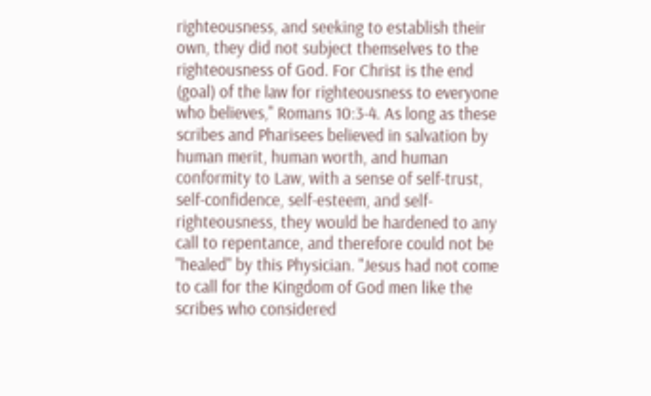righteousness, and seeking to establish their own, they did not subject themselves to the righteousness of God. For Christ is the end (goal) of the law for righteousness to everyone who believes," Romans 10:3-4. As long as these scribes and Pharisees believed in salvation by human merit, human worth, and human conformity to Law, with a sense of self-trust, self-confidence, self-esteem, and self-righteousness, they would be hardened to any call to repentance, and therefore could not be "healed" by this Physician. "Jesus had not come to call for the Kingdom of God men like the scribes who considered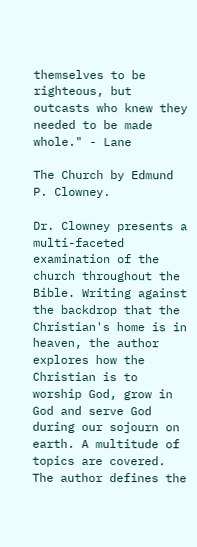themselves to be righteous, but outcasts who knew they needed to be made whole." - Lane

The Church by Edmund P. Clowney.

Dr. Clowney presents a multi-faceted examination of the church throughout the Bible. Writing against the backdrop that the Christian's home is in heaven, the author explores how the Christian is to worship God, grow in God and serve God during our sojourn on earth. A multitude of topics are covered. The author defines the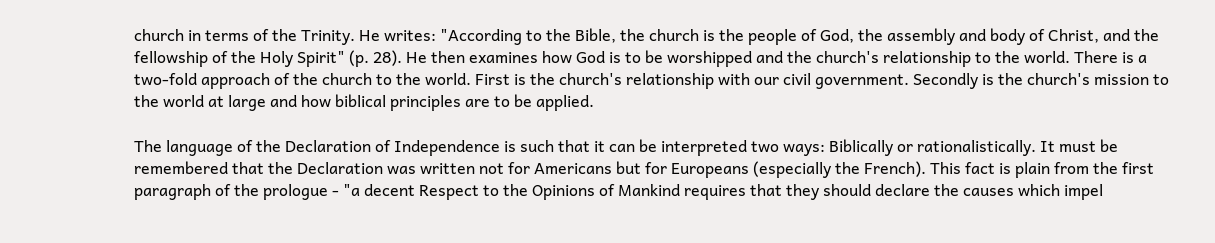church in terms of the Trinity. He writes: "According to the Bible, the church is the people of God, the assembly and body of Christ, and the fellowship of the Holy Spirit" (p. 28). He then examines how God is to be worshipped and the church's relationship to the world. There is a two-fold approach of the church to the world. First is the church's relationship with our civil government. Secondly is the church's mission to the world at large and how biblical principles are to be applied.

The language of the Declaration of Independence is such that it can be interpreted two ways: Biblically or rationalistically. It must be remembered that the Declaration was written not for Americans but for Europeans (especially the French). This fact is plain from the first paragraph of the prologue - "a decent Respect to the Opinions of Mankind requires that they should declare the causes which impel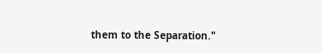them to the Separation."